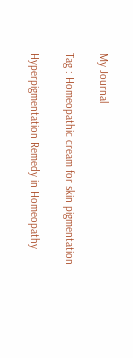My Journal

Tag : Homeopathic cream for skin pigmentation

Hyperpigmentation Remedy in Homeopathy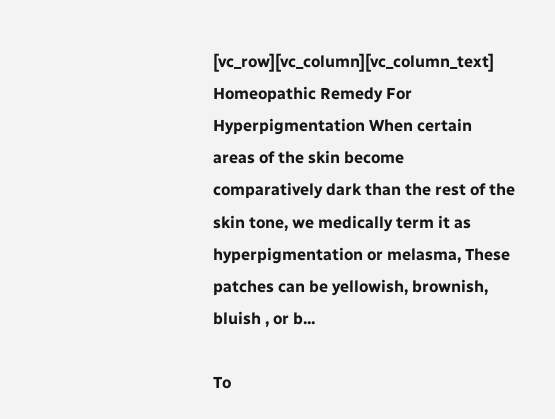[vc_row][vc_column][vc_column_text] Homeopathic Remedy For Hyperpigmentation When certain areas of the skin become comparatively dark than the rest of the skin tone, we medically term it as hyperpigmentation or melasma, These patches can be yellowish, brownish, bluish , or b...

To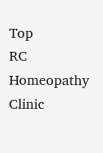Top
RC Homeopathy Clinic